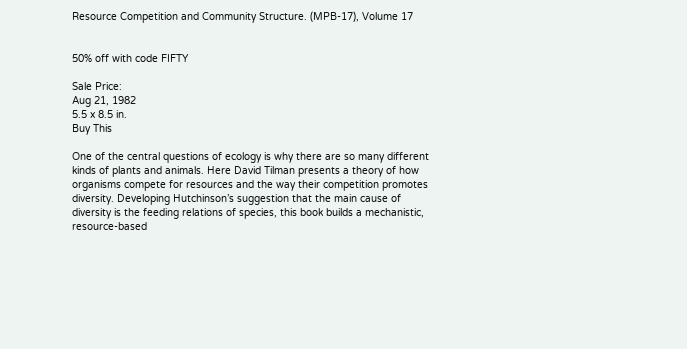Resource Competition and Community Structure. (MPB-17), Volume 17


50% off with code FIFTY

Sale Price:
Aug 21, 1982
5.5 x 8.5 in.
Buy This

One of the central questions of ecology is why there are so many different kinds of plants and animals. Here David Tilman presents a theory of how organisms compete for resources and the way their competition promotes diversity. Developing Hutchinson’s suggestion that the main cause of diversity is the feeding relations of species, this book builds a mechanistic, resource-based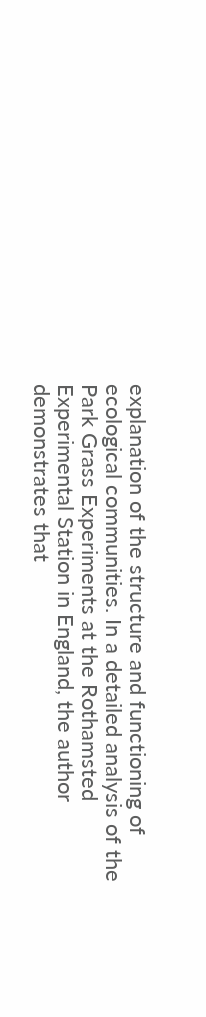explanation of the structure and functioning of ecological communities. In a detailed analysis of the Park Grass Experiments at the Rothamsted Experimental Station in England, the author demonstrates that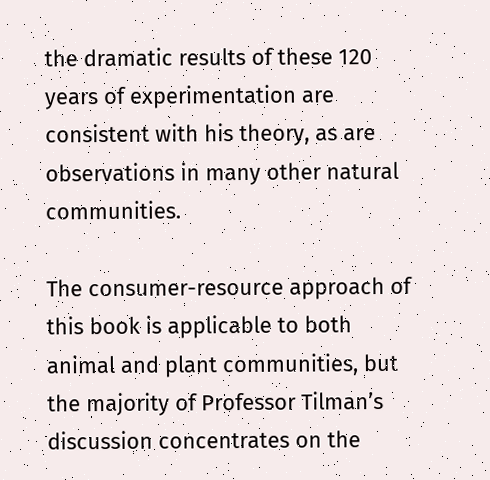the dramatic results of these 120 years of experimentation are consistent with his theory, as are observations in many other natural communities.

The consumer-resource approach of this book is applicable to both animal and plant communities, but the majority of Professor Tilman’s discussion concentrates on the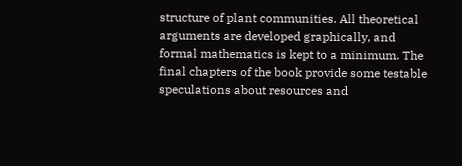structure of plant communities. All theoretical arguments are developed graphically, and formal mathematics is kept to a minimum. The final chapters of the book provide some testable speculations about resources and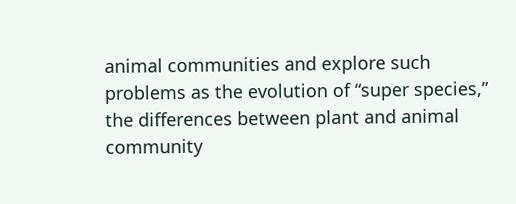animal communities and explore such problems as the evolution of “super species,” the differences between plant and animal community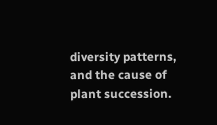diversity patterns, and the cause of plant succession.